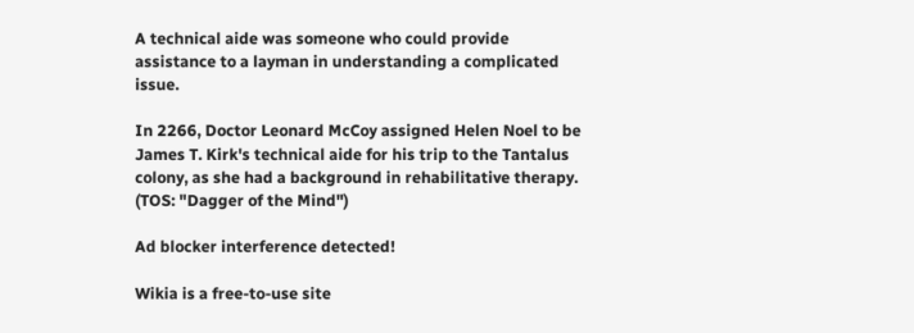A technical aide was someone who could provide assistance to a layman in understanding a complicated issue.

In 2266, Doctor Leonard McCoy assigned Helen Noel to be James T. Kirk's technical aide for his trip to the Tantalus colony, as she had a background in rehabilitative therapy. (TOS: "Dagger of the Mind")

Ad blocker interference detected!

Wikia is a free-to-use site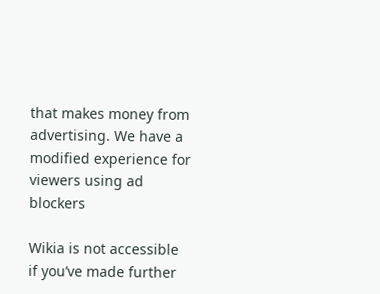that makes money from advertising. We have a modified experience for viewers using ad blockers

Wikia is not accessible if you’ve made further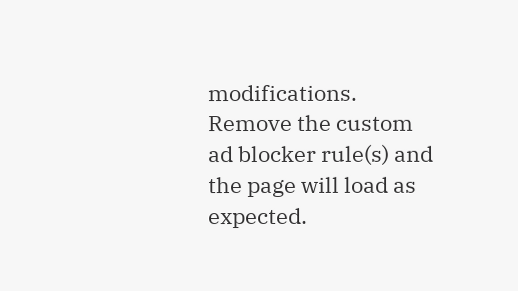modifications. Remove the custom ad blocker rule(s) and the page will load as expected.